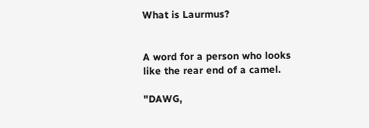What is Laurmus?


A word for a person who looks like the rear end of a camel.

"DAWG,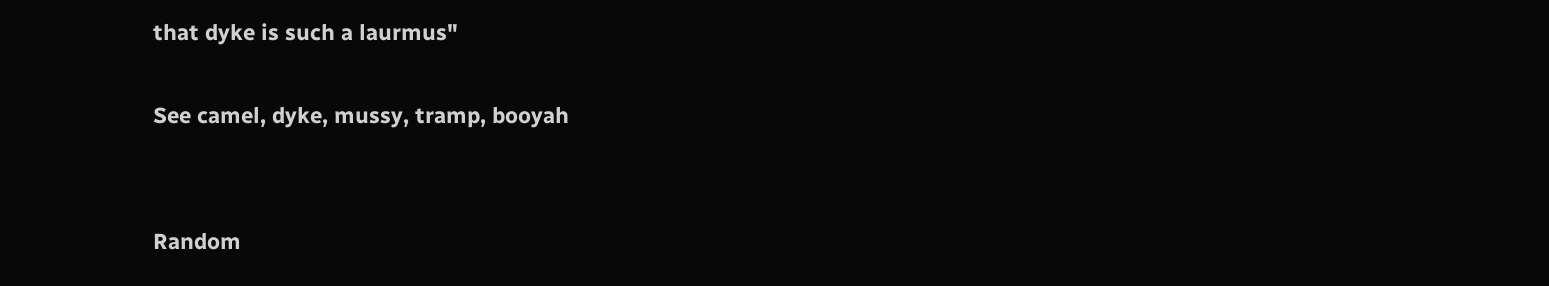that dyke is such a laurmus"

See camel, dyke, mussy, tramp, booyah


Random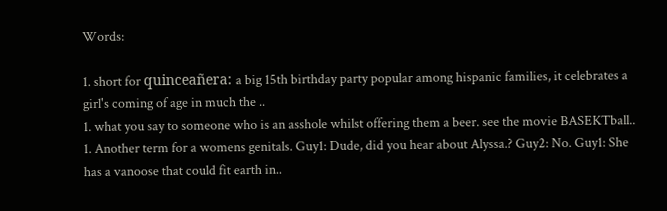Words:

1. short for quinceañera: a big 15th birthday party popular among hispanic families, it celebrates a girl's coming of age in much the ..
1. what you say to someone who is an asshole whilst offering them a beer. see the movie BASEKTball..
1. Another term for a womens genitals. Guy1: Dude, did you hear about Alyssa.? Guy2: No. Guy1: She has a vanoose that could fit earth in..